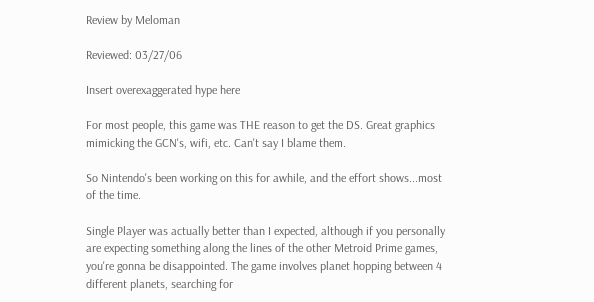Review by Meloman

Reviewed: 03/27/06

Insert overexaggerated hype here

For most people, this game was THE reason to get the DS. Great graphics mimicking the GCN's, wifi, etc. Can't say I blame them.

So Nintendo's been working on this for awhile, and the effort shows...most of the time.

Single Player was actually better than I expected, although if you personally are expecting something along the lines of the other Metroid Prime games, you're gonna be disappointed. The game involves planet hopping between 4 different planets, searching for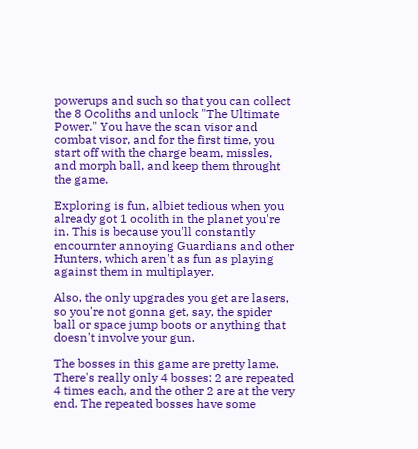powerups and such so that you can collect the 8 Ocoliths and unlock "The Ultimate Power." You have the scan visor and combat visor, and for the first time, you start off with the charge beam, missles, and morph ball, and keep them throught the game.

Exploring is fun, albiet tedious when you already got 1 ocolith in the planet you're in. This is because you'll constantly encournter annoying Guardians and other Hunters, which aren't as fun as playing against them in multiplayer.

Also, the only upgrades you get are lasers, so you're not gonna get, say, the spider ball or space jump boots or anything that doesn't involve your gun.

The bosses in this game are pretty lame. There's really only 4 bosses: 2 are repeated 4 times each, and the other 2 are at the very end. The repeated bosses have some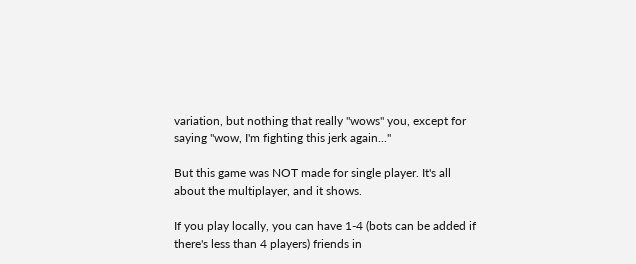variation, but nothing that really "wows" you, except for saying "wow, I'm fighting this jerk again..."

But this game was NOT made for single player. It's all about the multiplayer, and it shows.

If you play locally, you can have 1-4 (bots can be added if there's less than 4 players) friends in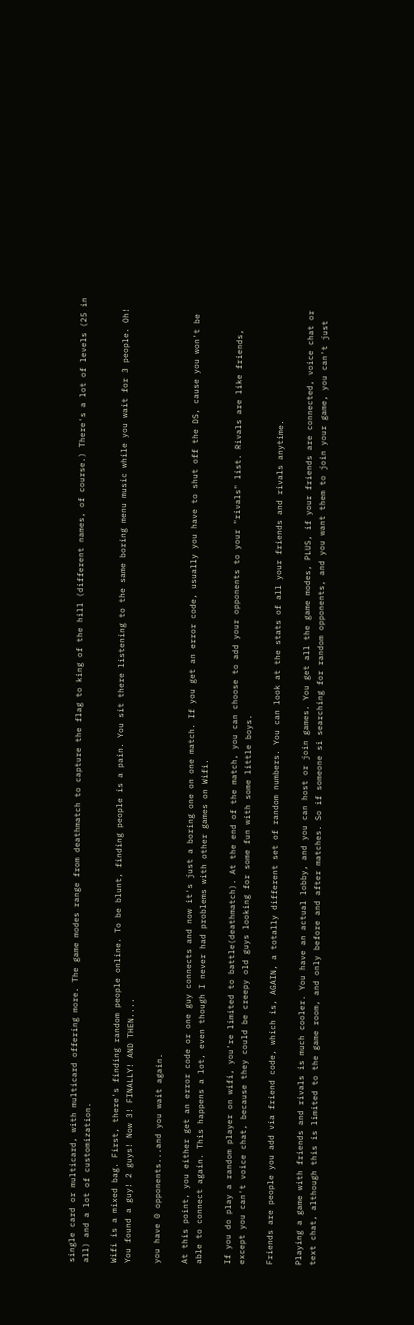single card or multicard, with multicard offering more. The game modes range from deathmatch to capture the flag to king of the hill (different names, of course.) There's a lot of levels (25 in all) and a lot of customization.

Wifi is a mixed bag. First, there's finding random people online. To be blunt, finding people is a pain. You sit there listening to the same boring menu music while you wait for 3 people. Oh! You found a guy! 2 guys! Now 3! FINALLY! AND THEN....

you have 0 opponents...and you wait again.

At this point, you either get an error code or one guy connects and now it's just a boring one on one match. If you get an error code, usually you have to shut off the DS, cause you won't be able to connect again. This happens a lot, even though I never had problems with other games on Wifi.

If you do play a random player on wifi, you're limited to battle(deathmatch). At the end of the match, you can choose to add your opponents to your "rivals" list. Rivals are like friends, except you can't voice chat, because they could be creepy old guys looking for some fun with some little boys.

Friends are people you add via friend code, which is, AGAIN, a totally different set of random numbers. You can look at the stats of all your friends and rivals anytime.

Playing a game with friends and rivals is much cooler. You have an actual lobby, and you can host or join games. You get all the game modes, PLUS, if your friends are connected, voice chat or text chat, although this is limited to the game room, and only before and after matches. So if someone si searching for random opponents, and you want them to join your game, you can't just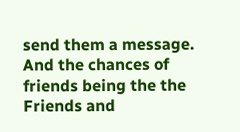send them a message. And the chances of friends being the the Friends and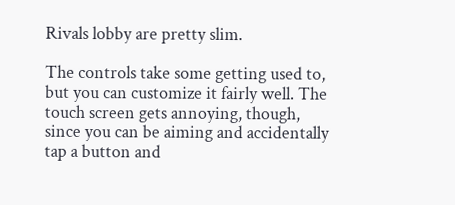Rivals lobby are pretty slim.

The controls take some getting used to, but you can customize it fairly well. The touch screen gets annoying, though, since you can be aiming and accidentally tap a button and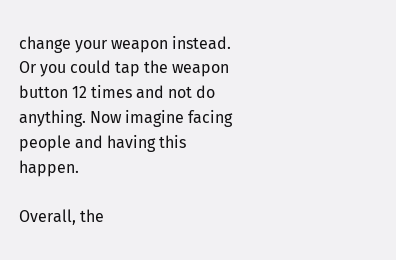change your weapon instead. Or you could tap the weapon button 12 times and not do anything. Now imagine facing people and having this happen.

Overall, the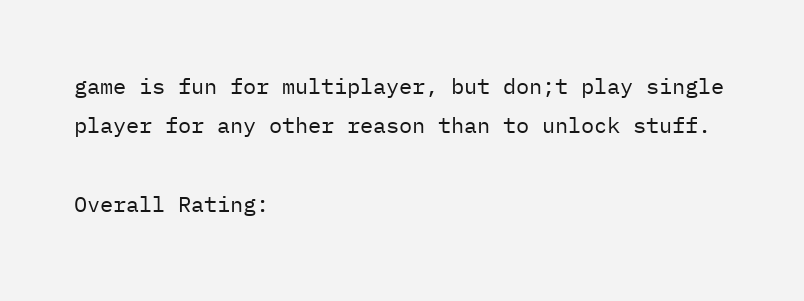game is fun for multiplayer, but don;t play single player for any other reason than to unlock stuff.

Overall Rating: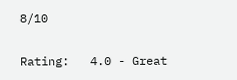8/10

Rating:   4.0 - Great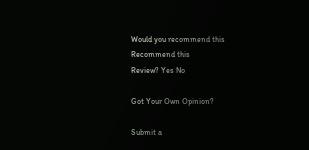Would you recommend this
Recommend this
Review? Yes No

Got Your Own Opinion?

Submit a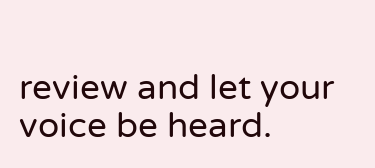review and let your voice be heard.